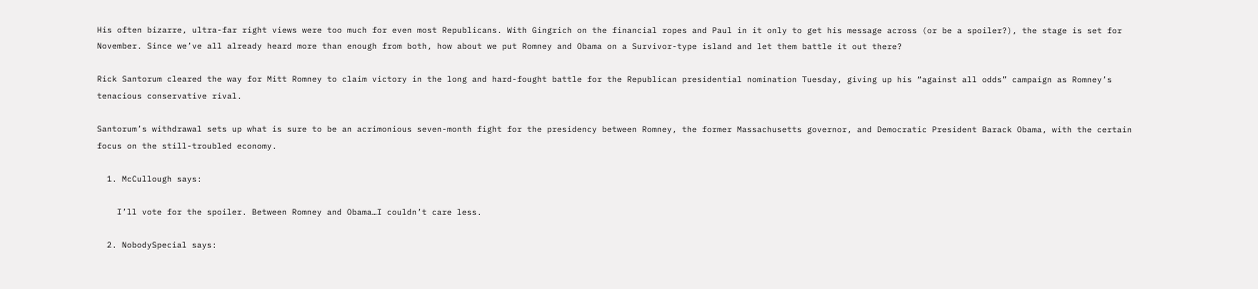His often bizarre, ultra-far right views were too much for even most Republicans. With Gingrich on the financial ropes and Paul in it only to get his message across (or be a spoiler?), the stage is set for November. Since we’ve all already heard more than enough from both, how about we put Romney and Obama on a Survivor-type island and let them battle it out there?

Rick Santorum cleared the way for Mitt Romney to claim victory in the long and hard-fought battle for the Republican presidential nomination Tuesday, giving up his “against all odds” campaign as Romney’s tenacious conservative rival.

Santorum’s withdrawal sets up what is sure to be an acrimonious seven-month fight for the presidency between Romney, the former Massachusetts governor, and Democratic President Barack Obama, with the certain focus on the still-troubled economy.

  1. McCullough says:

    I’ll vote for the spoiler. Between Romney and Obama…I couldn’t care less.

  2. NobodySpecial says: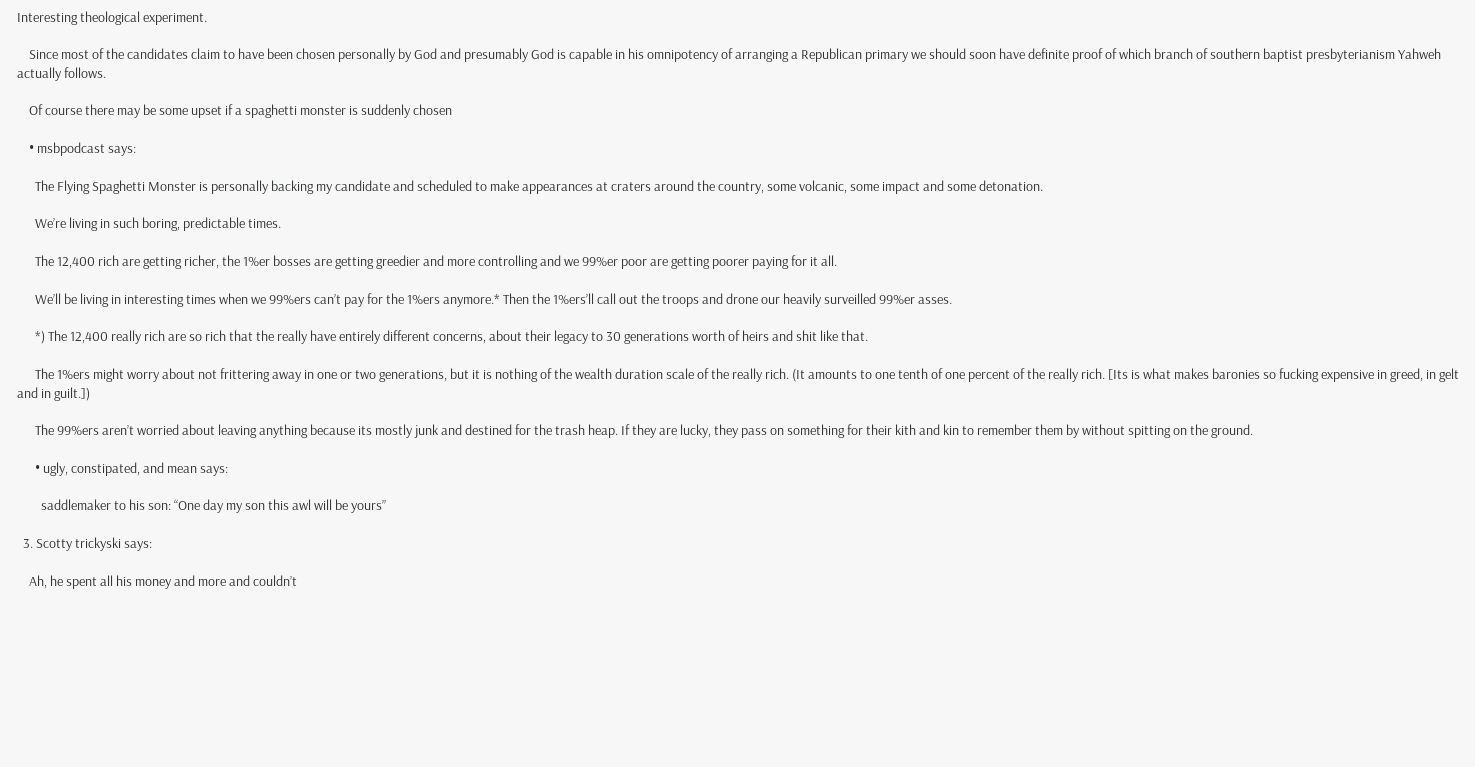Interesting theological experiment.

    Since most of the candidates claim to have been chosen personally by God and presumably God is capable in his omnipotency of arranging a Republican primary we should soon have definite proof of which branch of southern baptist presbyterianism Yahweh actually follows.

    Of course there may be some upset if a spaghetti monster is suddenly chosen

    • msbpodcast says:

      The Flying Spaghetti Monster is personally backing my candidate and scheduled to make appearances at craters around the country, some volcanic, some impact and some detonation.

      We’re living in such boring, predictable times.

      The 12,400 rich are getting richer, the 1%er bosses are getting greedier and more controlling and we 99%er poor are getting poorer paying for it all.

      We’ll be living in interesting times when we 99%ers can’t pay for the 1%ers anymore.* Then the 1%ers’ll call out the troops and drone our heavily surveilled 99%er asses.

      *) The 12,400 really rich are so rich that the really have entirely different concerns, about their legacy to 30 generations worth of heirs and shit like that.

      The 1%ers might worry about not frittering away in one or two generations, but it is nothing of the wealth duration scale of the really rich. (It amounts to one tenth of one percent of the really rich. [Its is what makes baronies so fucking expensive in greed, in gelt and in guilt.])

      The 99%ers aren’t worried about leaving anything because its mostly junk and destined for the trash heap. If they are lucky, they pass on something for their kith and kin to remember them by without spitting on the ground.

      • ugly, constipated, and mean says:

        saddlemaker to his son: “One day my son this awl will be yours”

  3. Scotty trickyski says:

    Ah, he spent all his money and more and couldn’t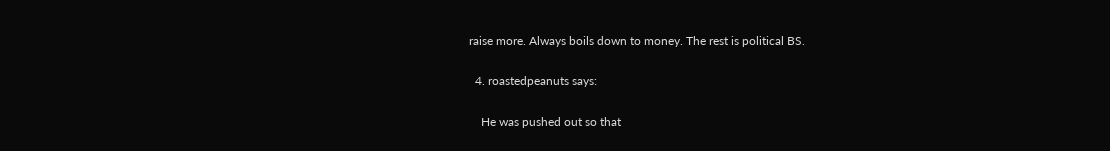raise more. Always boils down to money. The rest is political BS.

  4. roastedpeanuts says:

    He was pushed out so that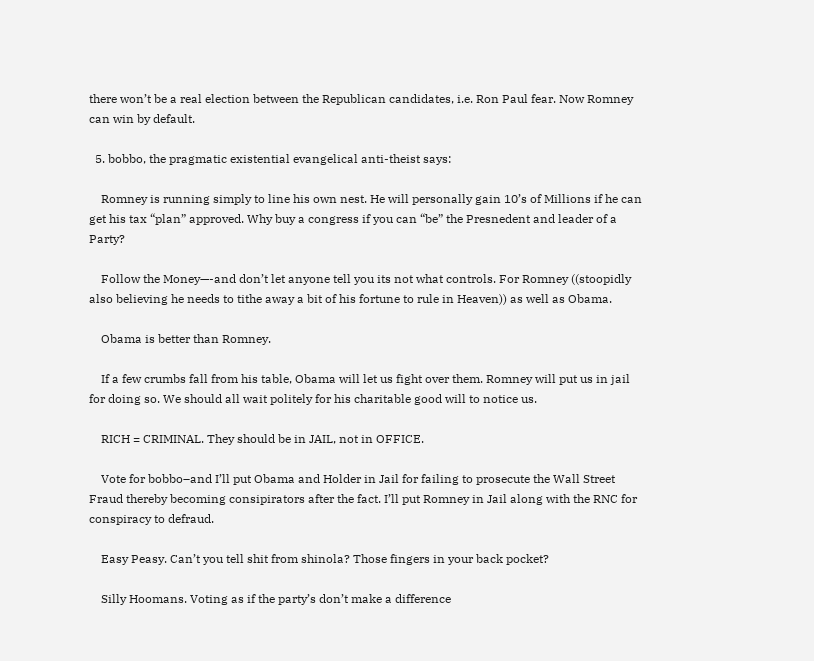there won’t be a real election between the Republican candidates, i.e. Ron Paul fear. Now Romney can win by default.

  5. bobbo, the pragmatic existential evangelical anti-theist says:

    Romney is running simply to line his own nest. He will personally gain 10’s of Millions if he can get his tax “plan” approved. Why buy a congress if you can “be” the Presnedent and leader of a Party?

    Follow the Money—-and don’t let anyone tell you its not what controls. For Romney ((stoopidly also believing he needs to tithe away a bit of his fortune to rule in Heaven)) as well as Obama.

    Obama is better than Romney.

    If a few crumbs fall from his table, Obama will let us fight over them. Romney will put us in jail for doing so. We should all wait politely for his charitable good will to notice us.

    RICH = CRIMINAL. They should be in JAIL, not in OFFICE.

    Vote for bobbo–and I’ll put Obama and Holder in Jail for failing to prosecute the Wall Street Fraud thereby becoming consipirators after the fact. I’ll put Romney in Jail along with the RNC for conspiracy to defraud.

    Easy Peasy. Can’t you tell shit from shinola? Those fingers in your back pocket?

    Silly Hoomans. Voting as if the party’s don’t make a difference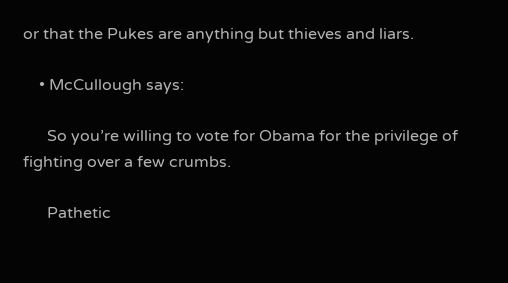or that the Pukes are anything but thieves and liars.

    • McCullough says:

      So you’re willing to vote for Obama for the privilege of fighting over a few crumbs.

      Pathetic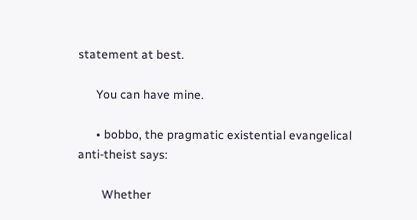statement at best.

      You can have mine.

      • bobbo, the pragmatic existential evangelical anti-theist says:

        Whether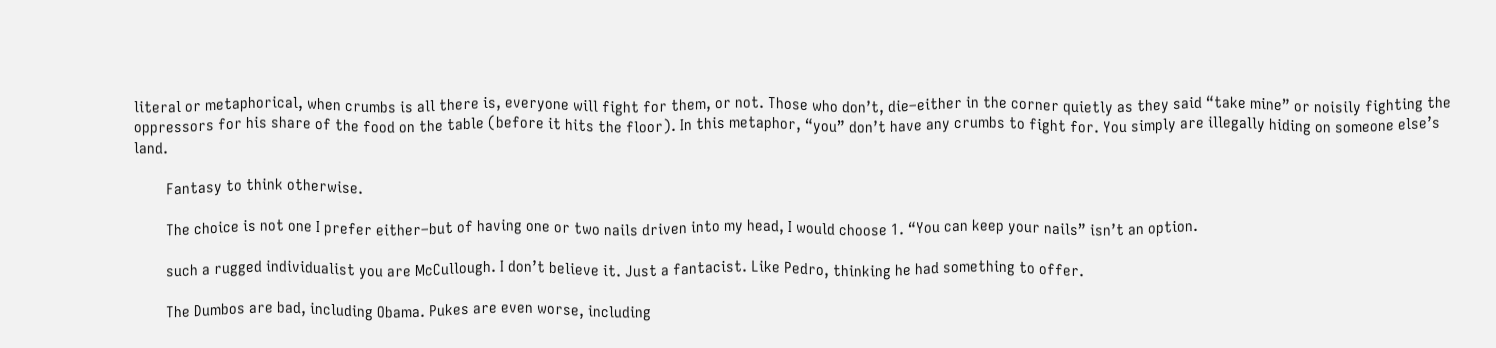literal or metaphorical, when crumbs is all there is, everyone will fight for them, or not. Those who don’t, die–either in the corner quietly as they said “take mine” or noisily fighting the oppressors for his share of the food on the table (before it hits the floor). In this metaphor, “you” don’t have any crumbs to fight for. You simply are illegally hiding on someone else’s land.

        Fantasy to think otherwise.

        The choice is not one I prefer either–but of having one or two nails driven into my head, I would choose 1. “You can keep your nails” isn’t an option.

        such a rugged individualist you are McCullough. I don’t believe it. Just a fantacist. Like Pedro, thinking he had something to offer.

        The Dumbos are bad, including Obama. Pukes are even worse, including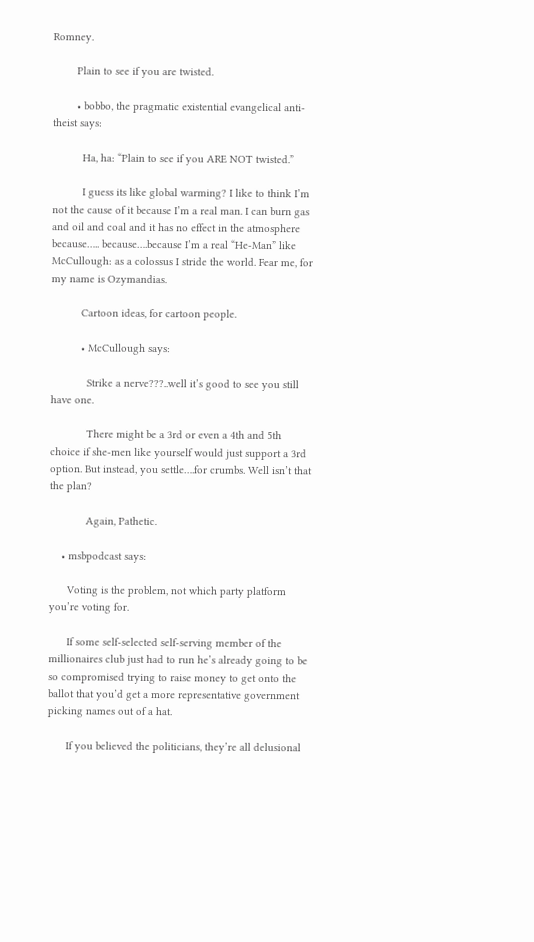Romney.

        Plain to see if you are twisted.

        • bobbo, the pragmatic existential evangelical anti-theist says:

          Ha, ha: “Plain to see if you ARE NOT twisted.”

          I guess its like global warming? I like to think I’m not the cause of it because I’m a real man. I can burn gas and oil and coal and it has no effect in the atmosphere because….. because….because I’m a real “He-Man” like McCullough: as a colossus I stride the world. Fear me, for my name is Ozymandias.

          Cartoon ideas, for cartoon people.

          • McCullough says:

            Strike a nerve???..well it’s good to see you still have one.

            There might be a 3rd or even a 4th and 5th choice if she-men like yourself would just support a 3rd option. But instead, you settle….for crumbs. Well isn’t that the plan?

            Again, Pathetic.

    • msbpodcast says:

      Voting is the problem, not which party platform you’re voting for.

      If some self-selected self-serving member of the millionaires club just had to run he’s already going to be so compromised trying to raise money to get onto the ballot that you’d get a more representative government picking names out of a hat.

      If you believed the politicians, they’re all delusional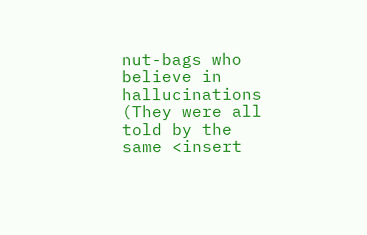nut-bags who believe in hallucinations (They were all told by the same <insert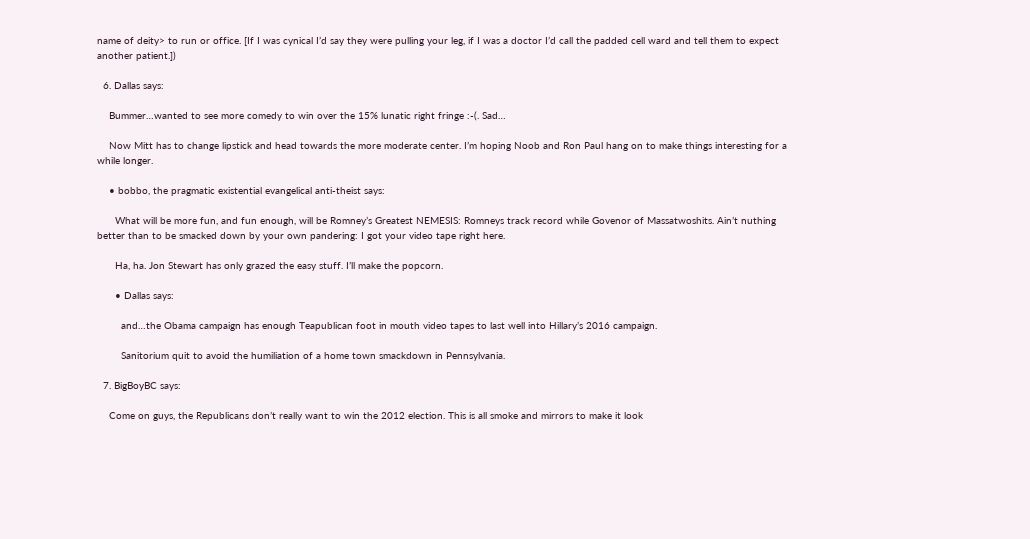name of deity> to run or office. [If I was cynical I’d say they were pulling your leg, if I was a doctor I’d call the padded cell ward and tell them to expect another patient.])

  6. Dallas says:

    Bummer…wanted to see more comedy to win over the 15% lunatic right fringe :-(. Sad…

    Now Mitt has to change lipstick and head towards the more moderate center. I’m hoping Noob and Ron Paul hang on to make things interesting for a while longer.

    • bobbo, the pragmatic existential evangelical anti-theist says:

      What will be more fun, and fun enough, will be Romney’s Greatest NEMESIS: Romneys track record while Govenor of Massatwoshits. Ain’t nuthing better than to be smacked down by your own pandering: I got your video tape right here.

      Ha, ha. Jon Stewart has only grazed the easy stuff. I’ll make the popcorn.

      • Dallas says:

        and…the Obama campaign has enough Teapublican foot in mouth video tapes to last well into Hillary’s 2016 campaign.

        Sanitorium quit to avoid the humiliation of a home town smackdown in Pennsylvania.

  7. BigBoyBC says:

    Come on guys, the Republicans don’t really want to win the 2012 election. This is all smoke and mirrors to make it look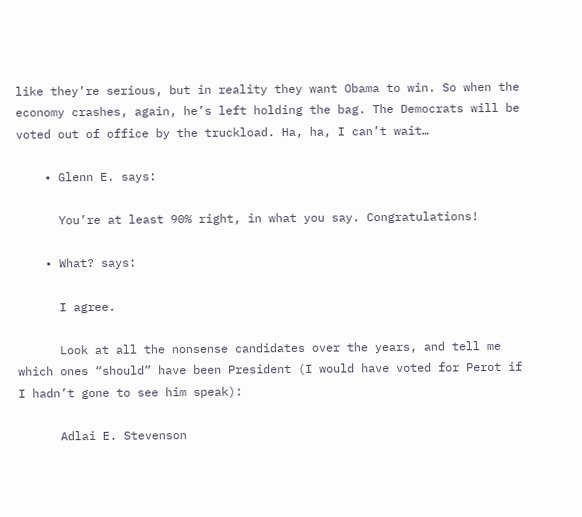like they’re serious, but in reality they want Obama to win. So when the economy crashes, again, he’s left holding the bag. The Democrats will be voted out of office by the truckload. Ha, ha, I can’t wait…

    • Glenn E. says:

      You’re at least 90% right, in what you say. Congratulations!

    • What? says:

      I agree.

      Look at all the nonsense candidates over the years, and tell me which ones “should” have been President (I would have voted for Perot if I hadn’t gone to see him speak):

      Adlai E. Stevenson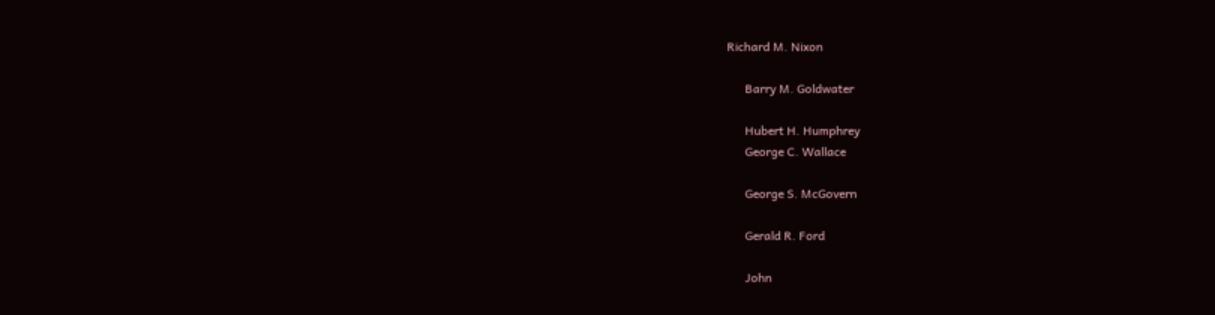Richard M. Nixon

      Barry M. Goldwater

      Hubert H. Humphrey
      George C. Wallace

      George S. McGovern

      Gerald R. Ford

      John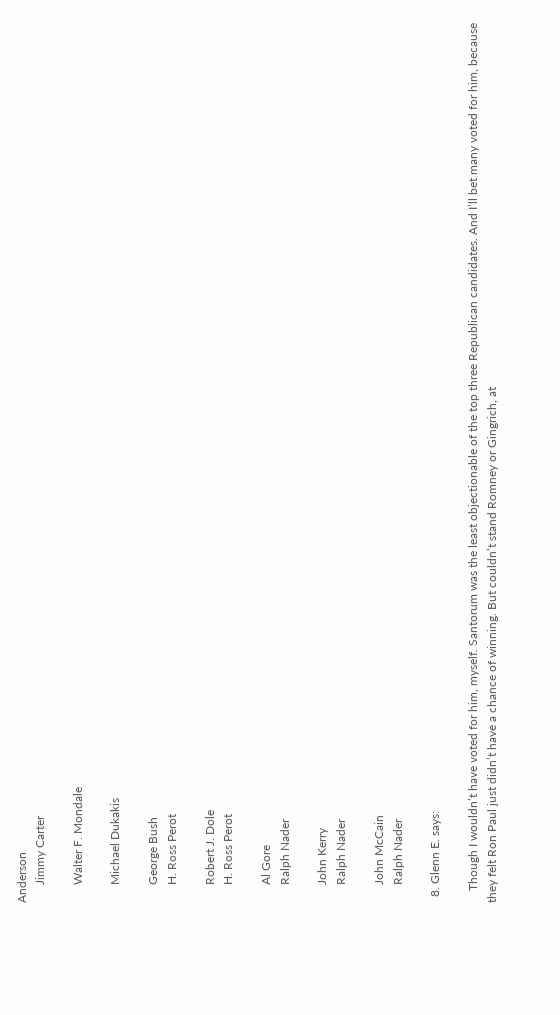Anderson
      Jimmy Carter

      Walter F. Mondale

      Michael Dukakis

      George Bush
      H. Ross Perot

      Robert J. Dole
      H. Ross Perot

      Al Gore
      Ralph Nader

      John Kerry
      Ralph Nader

      John McCain
      Ralph Nader

  8. Glenn E. says:

    Though I wouldn’t have voted for him, myself. Santorum was the least objectionable of the top three Republican candidates. And I’ll bet many voted for him, because they felt Ron Paul just didn’t have a chance of winning. But couldn’t stand Romney or Gingrich, at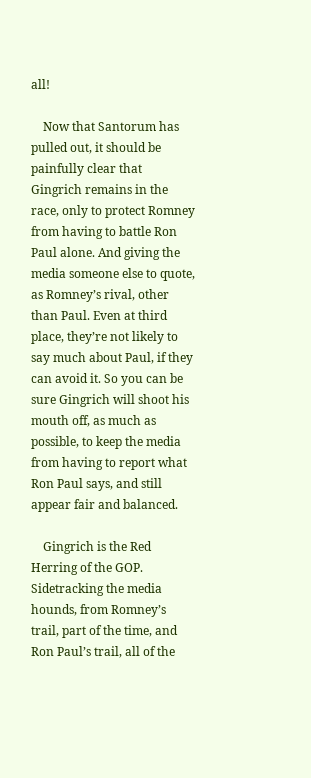all!

    Now that Santorum has pulled out, it should be painfully clear that Gingrich remains in the race, only to protect Romney from having to battle Ron Paul alone. And giving the media someone else to quote, as Romney’s rival, other than Paul. Even at third place, they’re not likely to say much about Paul, if they can avoid it. So you can be sure Gingrich will shoot his mouth off, as much as possible, to keep the media from having to report what Ron Paul says, and still appear fair and balanced.

    Gingrich is the Red Herring of the GOP. Sidetracking the media hounds, from Romney’s trail, part of the time, and Ron Paul’s trail, all of the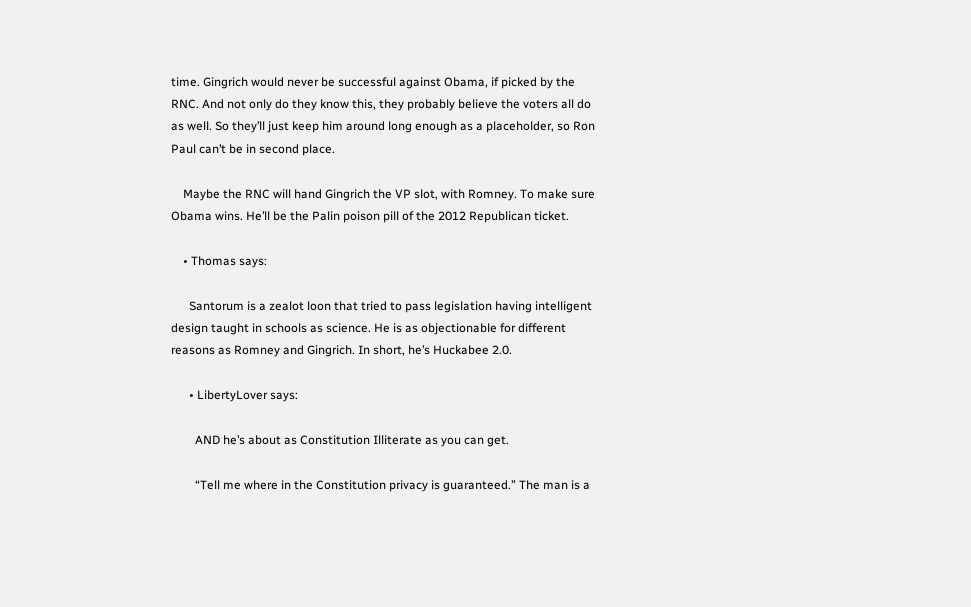time. Gingrich would never be successful against Obama, if picked by the RNC. And not only do they know this, they probably believe the voters all do as well. So they’ll just keep him around long enough as a placeholder, so Ron Paul can’t be in second place.

    Maybe the RNC will hand Gingrich the VP slot, with Romney. To make sure Obama wins. He’ll be the Palin poison pill of the 2012 Republican ticket.

    • Thomas says:

      Santorum is a zealot loon that tried to pass legislation having intelligent design taught in schools as science. He is as objectionable for different reasons as Romney and Gingrich. In short, he’s Huckabee 2.0.

      • LibertyLover says:

        AND he’s about as Constitution Illiterate as you can get.

        “Tell me where in the Constitution privacy is guaranteed.” The man is a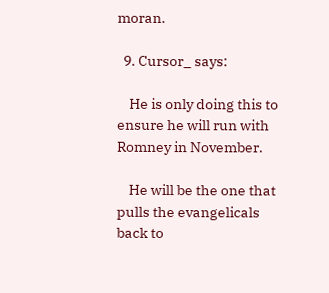moran.

  9. Cursor_ says:

    He is only doing this to ensure he will run with Romney in November.

    He will be the one that pulls the evangelicals back to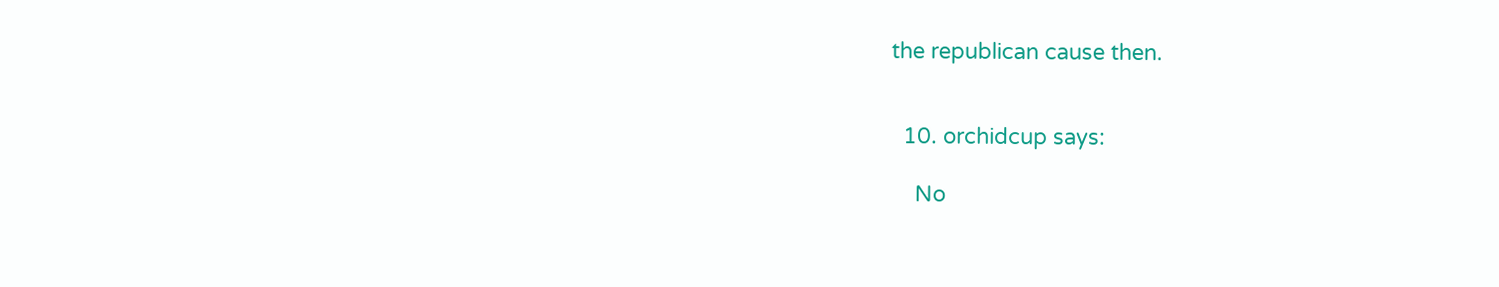the republican cause then.


  10. orchidcup says:

    No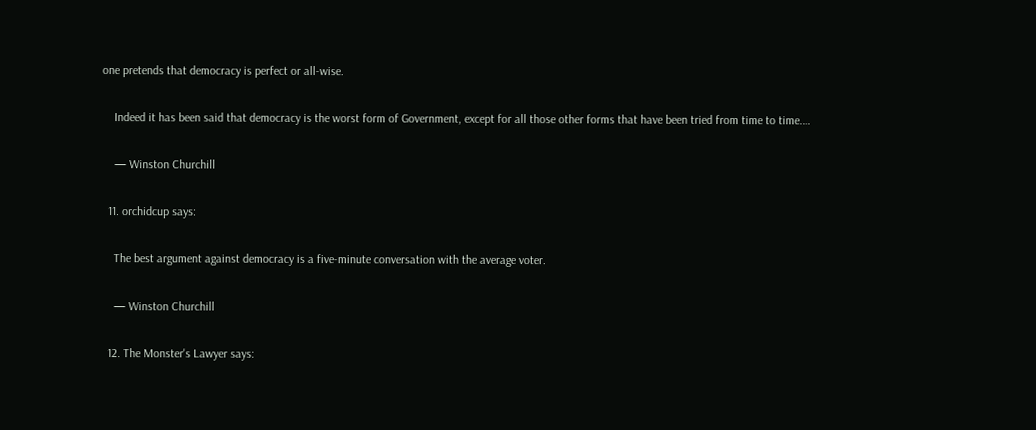one pretends that democracy is perfect or all-wise.

    Indeed it has been said that democracy is the worst form of Government, except for all those other forms that have been tried from time to time.…

    — Winston Churchill

  11. orchidcup says:

    The best argument against democracy is a five-minute conversation with the average voter.

    — Winston Churchill

  12. The Monster's Lawyer says: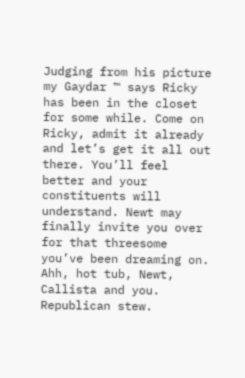Judging from his picture my Gaydar ™ says Ricky has been in the closet for some while. Come on Ricky, admit it already and let’s get it all out there. You’ll feel better and your constituents will understand. Newt may finally invite you over for that threesome you’ve been dreaming on. Ahh, hot tub, Newt, Callista and you. Republican stew.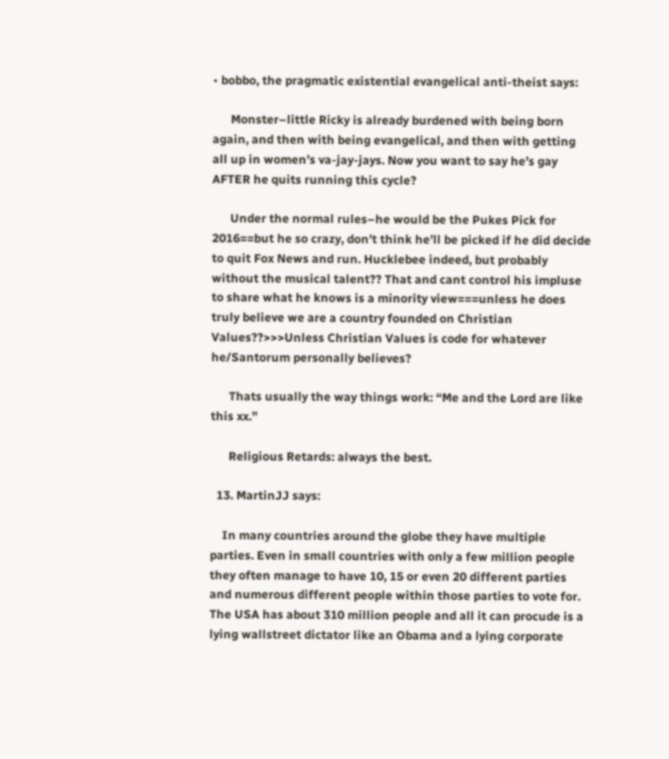• bobbo, the pragmatic existential evangelical anti-theist says:

      Monster–little Ricky is already burdened with being born again, and then with being evangelical, and then with getting all up in women’s va-jay-jays. Now you want to say he’s gay AFTER he quits running this cycle?

      Under the normal rules–he would be the Pukes Pick for 2016==but he so crazy, don’t think he’ll be picked if he did decide to quit Fox News and run. Hucklebee indeed, but probably without the musical talent?? That and cant control his impluse to share what he knows is a minority view===unless he does truly believe we are a country founded on Christian Values??>>>Unless Christian Values is code for whatever he/Santorum personally believes?

      Thats usually the way things work: “Me and the Lord are like this xx.”

      Religious Retards: always the best.

  13. MartinJJ says:

    In many countries around the globe they have multiple parties. Even in small countries with only a few million people they often manage to have 10, 15 or even 20 different parties and numerous different people within those parties to vote for. The USA has about 310 million people and all it can procude is a lying wallstreet dictator like an Obama and a lying corporate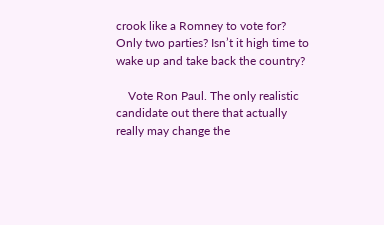crook like a Romney to vote for? Only two parties? Isn’t it high time to wake up and take back the country?

    Vote Ron Paul. The only realistic candidate out there that actually really may change the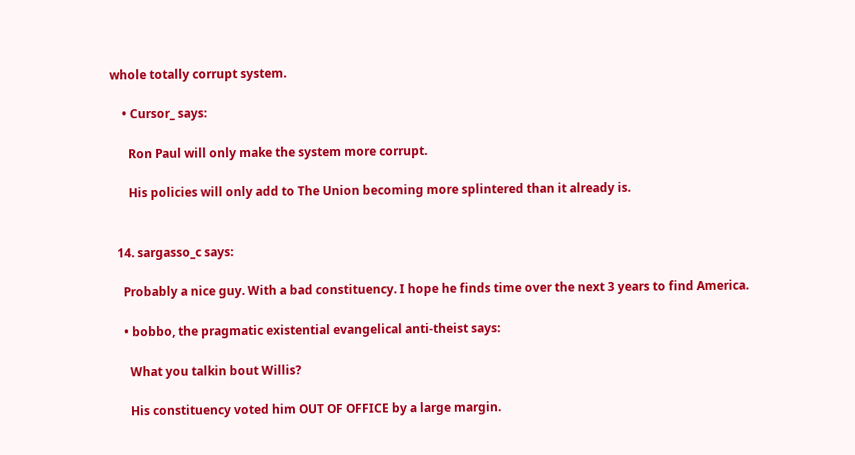whole totally corrupt system.

    • Cursor_ says:

      Ron Paul will only make the system more corrupt.

      His policies will only add to The Union becoming more splintered than it already is.


  14. sargasso_c says:

    Probably a nice guy. With a bad constituency. I hope he finds time over the next 3 years to find America.

    • bobbo, the pragmatic existential evangelical anti-theist says:

      What you talkin bout Willis?

      His constituency voted him OUT OF OFFICE by a large margin.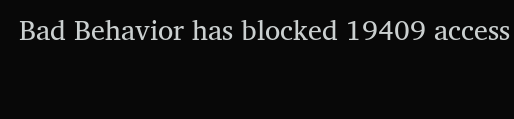Bad Behavior has blocked 19409 access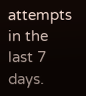attempts in the last 7 days.